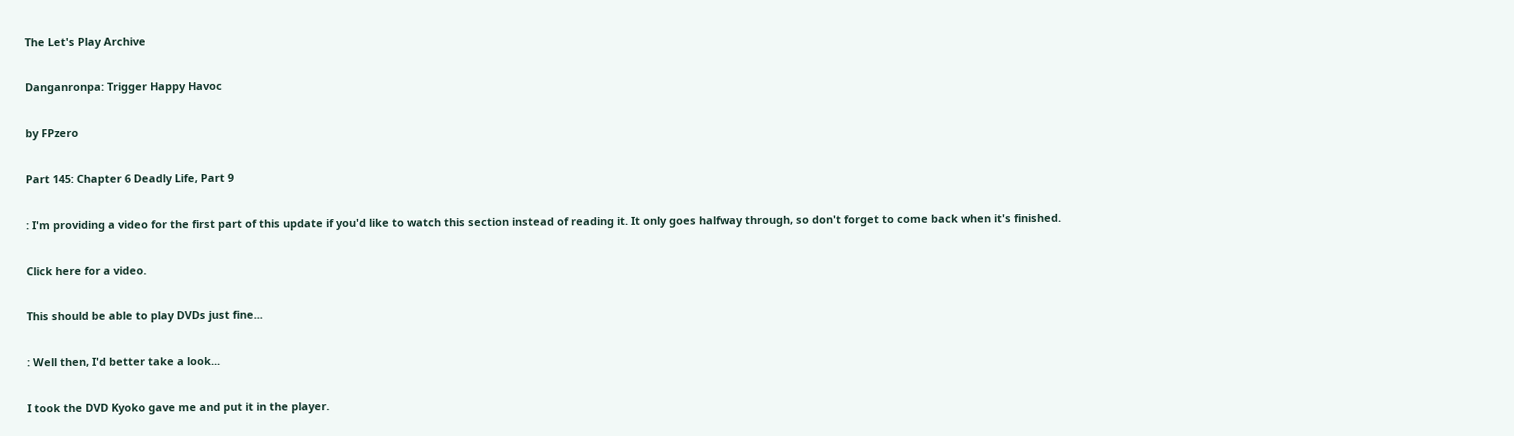The Let's Play Archive

Danganronpa: Trigger Happy Havoc

by FPzero

Part 145: Chapter 6 Deadly Life, Part 9

: I'm providing a video for the first part of this update if you'd like to watch this section instead of reading it. It only goes halfway through, so don't forget to come back when it's finished.

Click here for a video.

This should be able to play DVDs just fine...

: Well then, I'd better take a look...

I took the DVD Kyoko gave me and put it in the player.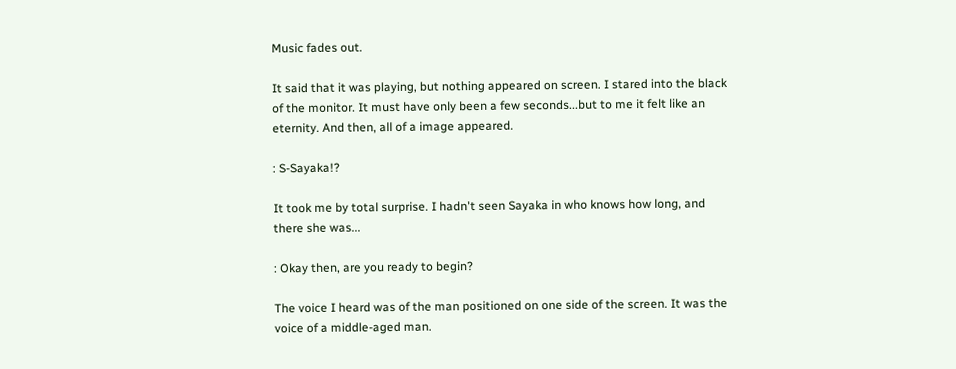Music fades out.

It said that it was playing, but nothing appeared on screen. I stared into the black of the monitor. It must have only been a few seconds...but to me it felt like an eternity. And then, all of a image appeared.

: S-Sayaka!?

It took me by total surprise. I hadn't seen Sayaka in who knows how long, and there she was...

: Okay then, are you ready to begin?

The voice I heard was of the man positioned on one side of the screen. It was the voice of a middle-aged man.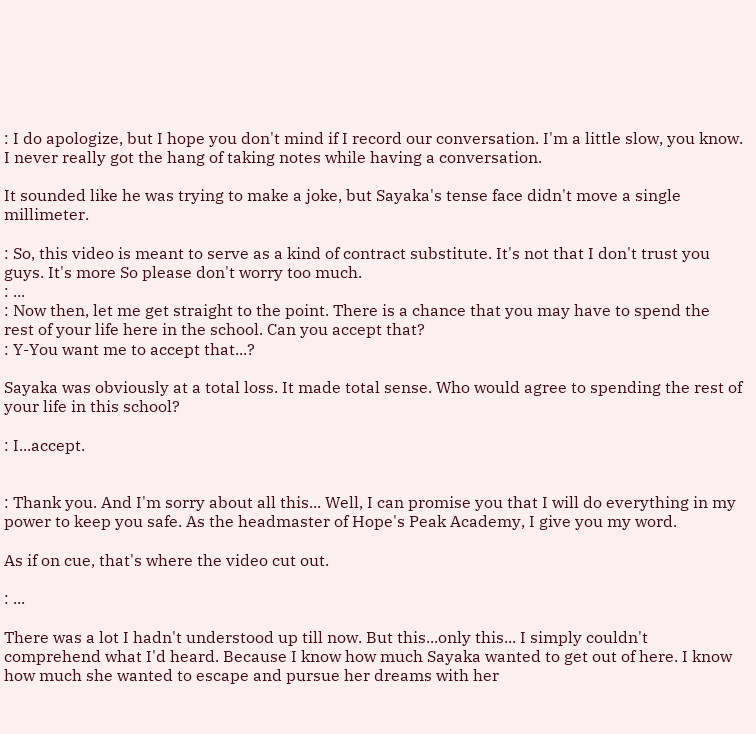: I do apologize, but I hope you don't mind if I record our conversation. I'm a little slow, you know. I never really got the hang of taking notes while having a conversation.

It sounded like he was trying to make a joke, but Sayaka's tense face didn't move a single millimeter.

: So, this video is meant to serve as a kind of contract substitute. It's not that I don't trust you guys. It's more So please don't worry too much.
: ...
: Now then, let me get straight to the point. There is a chance that you may have to spend the rest of your life here in the school. Can you accept that?
: Y-You want me to accept that...?

Sayaka was obviously at a total loss. It made total sense. Who would agree to spending the rest of your life in this school?

: I...accept.


: Thank you. And I'm sorry about all this... Well, I can promise you that I will do everything in my power to keep you safe. As the headmaster of Hope's Peak Academy, I give you my word.

As if on cue, that's where the video cut out.

: ...

There was a lot I hadn't understood up till now. But this...only this... I simply couldn't comprehend what I'd heard. Because I know how much Sayaka wanted to get out of here. I know how much she wanted to escape and pursue her dreams with her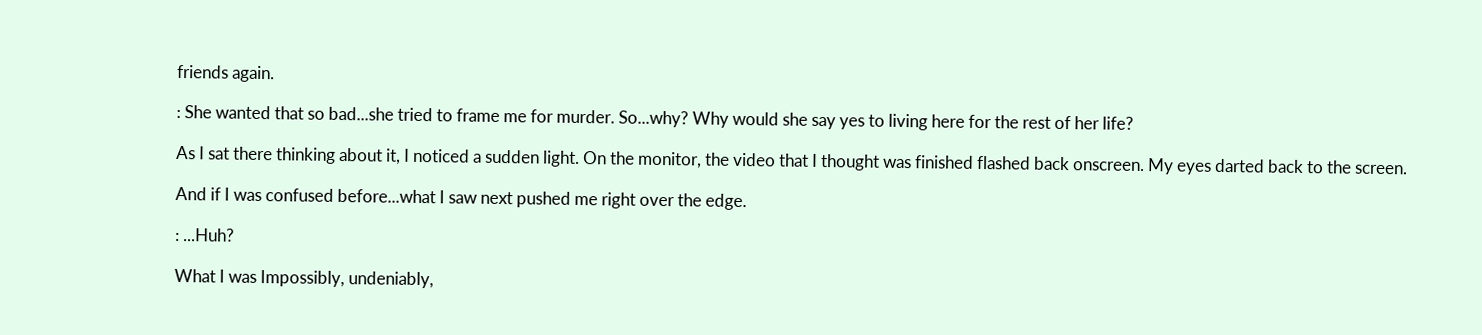friends again.

: She wanted that so bad...she tried to frame me for murder. So...why? Why would she say yes to living here for the rest of her life?

As I sat there thinking about it, I noticed a sudden light. On the monitor, the video that I thought was finished flashed back onscreen. My eyes darted back to the screen.

And if I was confused before...what I saw next pushed me right over the edge.

: ...Huh?

What I was Impossibly, undeniably,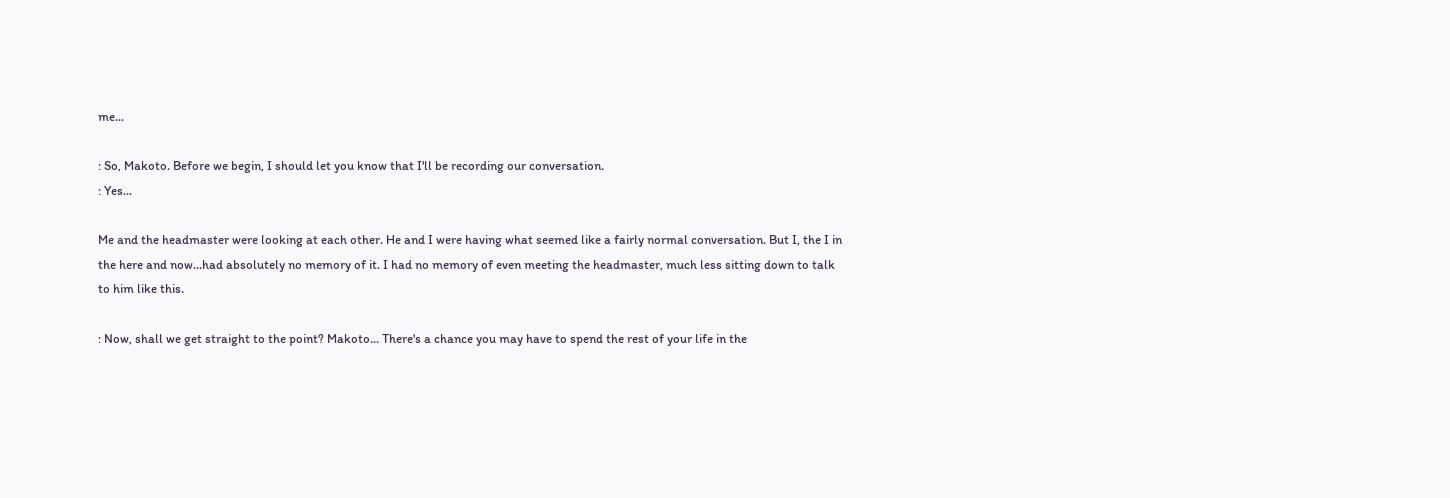me...

: So, Makoto. Before we begin, I should let you know that I'll be recording our conversation.
: Yes...

Me and the headmaster were looking at each other. He and I were having what seemed like a fairly normal conversation. But I, the I in the here and now...had absolutely no memory of it. I had no memory of even meeting the headmaster, much less sitting down to talk to him like this.

: Now, shall we get straight to the point? Makoto... There's a chance you may have to spend the rest of your life in the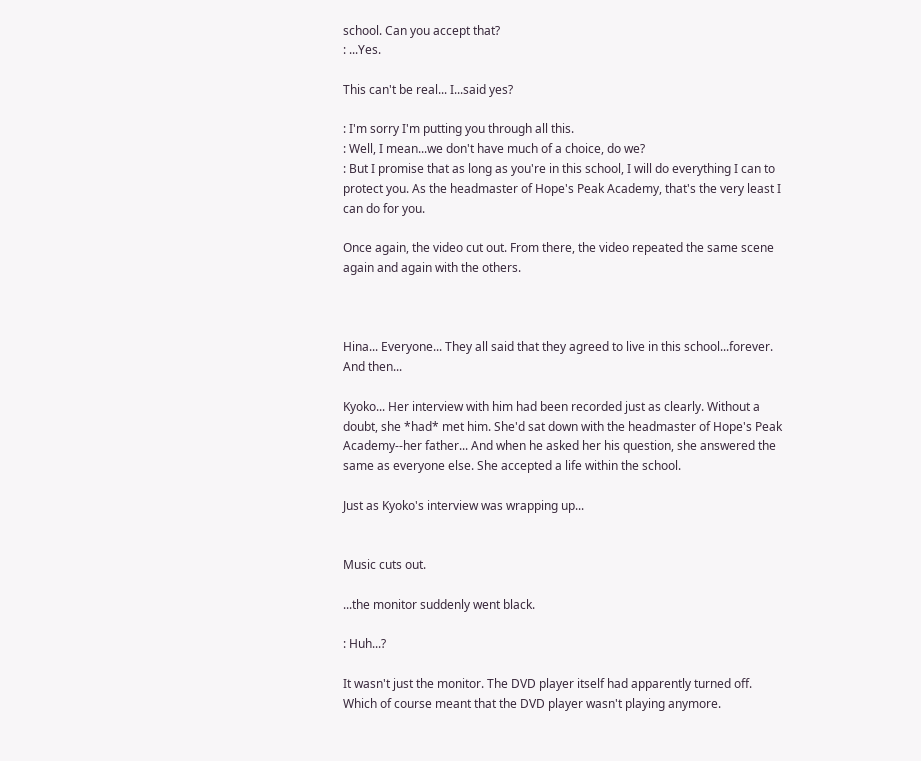school. Can you accept that?
: ...Yes.

This can't be real... I...said yes?

: I'm sorry I'm putting you through all this.
: Well, I mean...we don't have much of a choice, do we?
: But I promise that as long as you're in this school, I will do everything I can to protect you. As the headmaster of Hope's Peak Academy, that's the very least I can do for you.

Once again, the video cut out. From there, the video repeated the same scene again and again with the others.



Hina... Everyone... They all said that they agreed to live in this school...forever. And then...

Kyoko... Her interview with him had been recorded just as clearly. Without a doubt, she *had* met him. She'd sat down with the headmaster of Hope's Peak Academy--her father... And when he asked her his question, she answered the same as everyone else. She accepted a life within the school.

Just as Kyoko's interview was wrapping up...


Music cuts out.

...the monitor suddenly went black.

: Huh...?

It wasn't just the monitor. The DVD player itself had apparently turned off. Which of course meant that the DVD player wasn't playing anymore.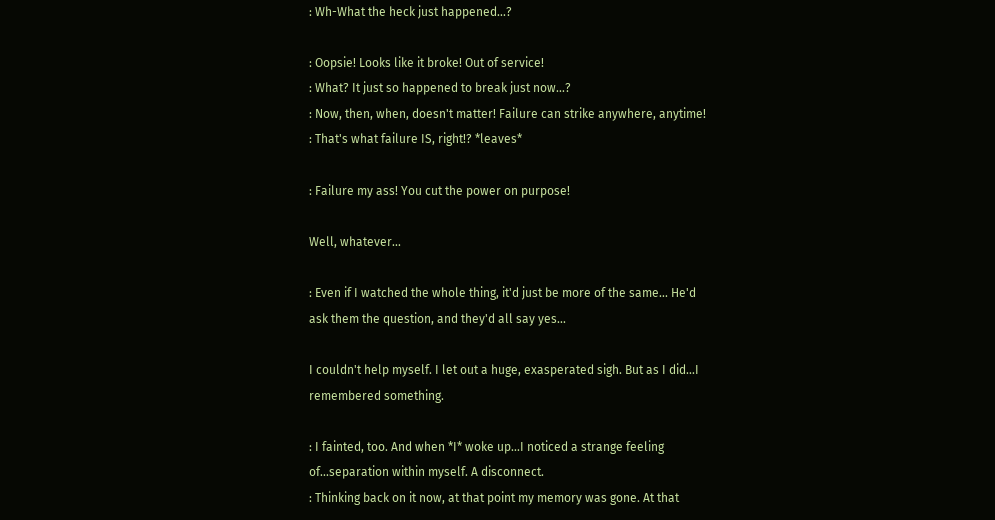: Wh-What the heck just happened...?

: Oopsie! Looks like it broke! Out of service!
: What? It just so happened to break just now...?
: Now, then, when, doesn't matter! Failure can strike anywhere, anytime!
: That's what failure IS, right!? *leaves*

: Failure my ass! You cut the power on purpose!

Well, whatever...

: Even if I watched the whole thing, it'd just be more of the same... He'd ask them the question, and they'd all say yes...

I couldn't help myself. I let out a huge, exasperated sigh. But as I did...I remembered something.

: I fainted, too. And when *I* woke up...I noticed a strange feeling of...separation within myself. A disconnect.
: Thinking back on it now, at that point my memory was gone. At that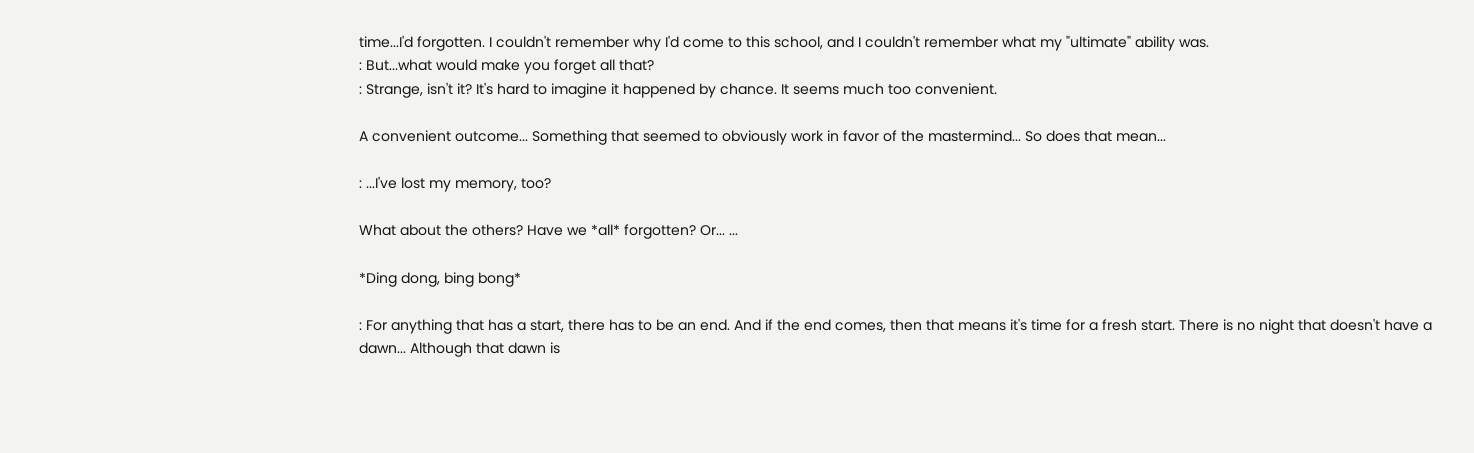time...I'd forgotten. I couldn't remember why I'd come to this school, and I couldn't remember what my "ultimate" ability was.
: But...what would make you forget all that?
: Strange, isn't it? It's hard to imagine it happened by chance. It seems much too convenient.

A convenient outcome... Something that seemed to obviously work in favor of the mastermind... So does that mean...

: ...I've lost my memory, too?

What about the others? Have we *all* forgotten? Or... ...

*Ding dong, bing bong*

: For anything that has a start, there has to be an end. And if the end comes, then that means it's time for a fresh start. There is no night that doesn't have a dawn... Although that dawn is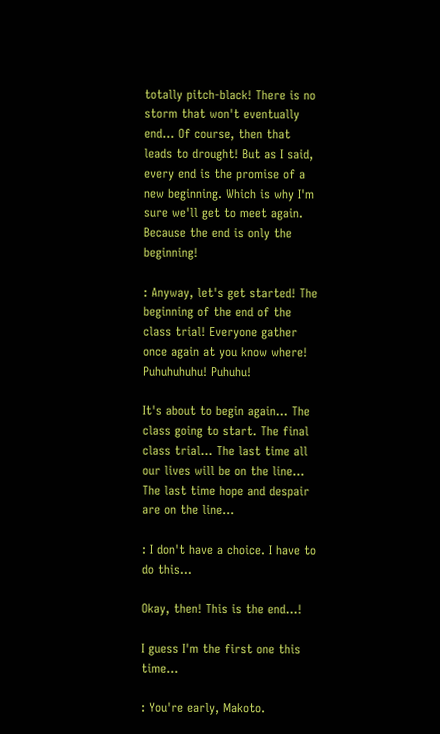totally pitch-black! There is no storm that won't eventually end... Of course, then that leads to drought! But as I said, every end is the promise of a new beginning. Which is why I'm sure we'll get to meet again. Because the end is only the beginning!

: Anyway, let's get started! The beginning of the end of the class trial! Everyone gather once again at you know where! Puhuhuhuhu! Puhuhu!

It's about to begin again... The class going to start. The final class trial... The last time all our lives will be on the line... The last time hope and despair are on the line...

: I don't have a choice. I have to do this...

Okay, then! This is the end...!

I guess I'm the first one this time...

: You're early, Makoto.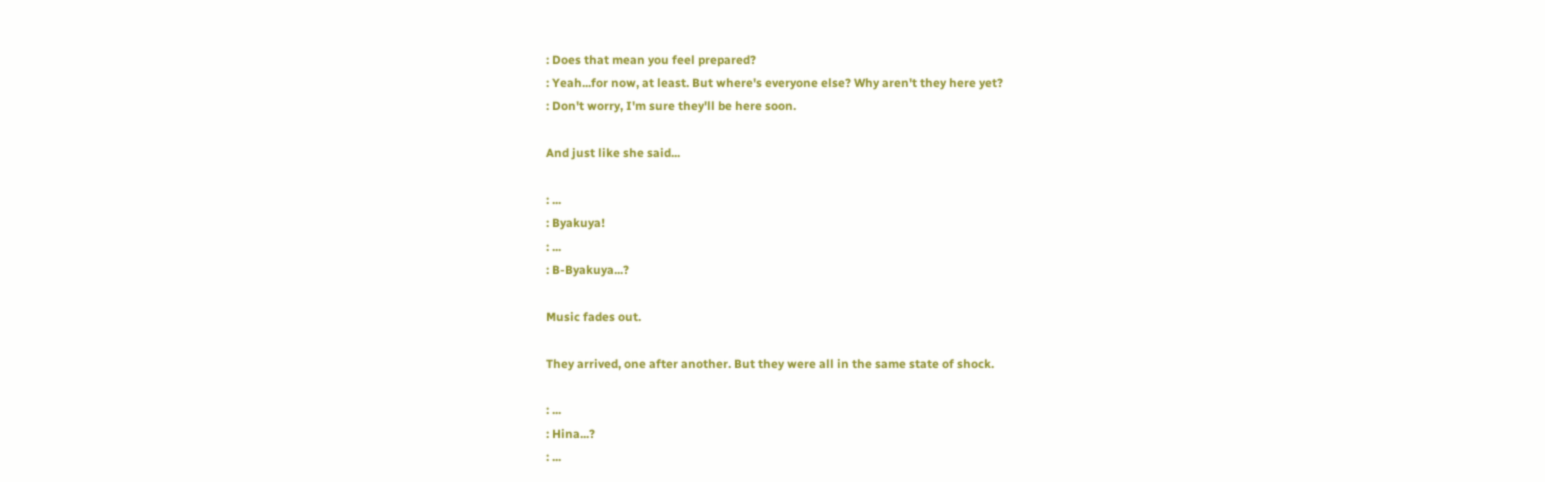: Does that mean you feel prepared?
: Yeah...for now, at least. But where's everyone else? Why aren't they here yet?
: Don't worry, I'm sure they'll be here soon.

And just like she said...

: ...
: Byakuya!
: ...
: B-Byakuya...?

Music fades out.

They arrived, one after another. But they were all in the same state of shock.

: ...
: Hina...?
: ...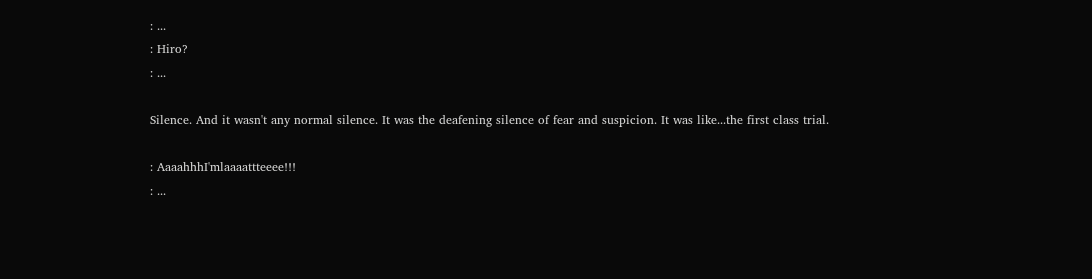: ...
: Hiro?
: ...

Silence. And it wasn't any normal silence. It was the deafening silence of fear and suspicion. It was like...the first class trial.

: AaaahhhI'mlaaaattteeee!!!
: ...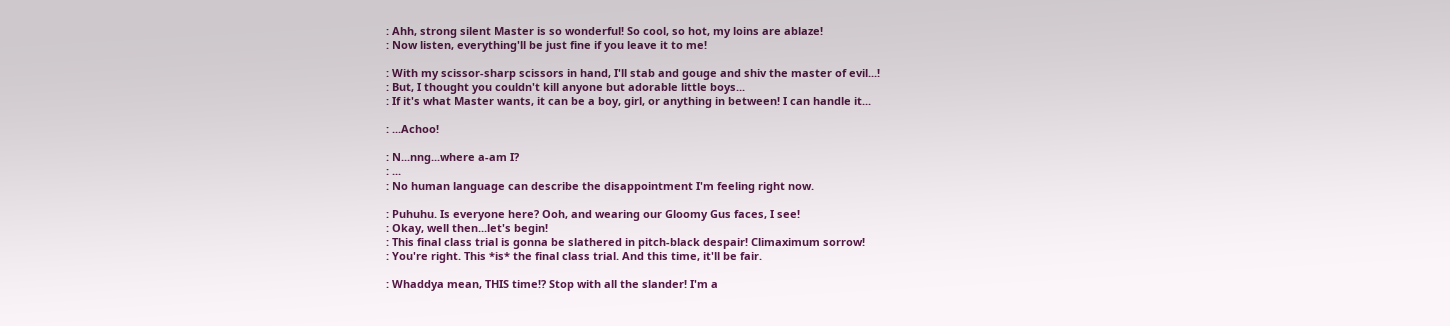: Ahh, strong silent Master is so wonderful! So cool, so hot, my loins are ablaze!
: Now listen, everything'll be just fine if you leave it to me!

: With my scissor-sharp scissors in hand, I'll stab and gouge and shiv the master of evil...!
: But, I thought you couldn't kill anyone but adorable little boys...
: If it's what Master wants, it can be a boy, girl, or anything in between! I can handle it...

: ...Achoo!

: N...nng...where a-am I?
: ...
: No human language can describe the disappointment I'm feeling right now.

: Puhuhu. Is everyone here? Ooh, and wearing our Gloomy Gus faces, I see!
: Okay, well then...let's begin!
: This final class trial is gonna be slathered in pitch-black despair! Climaximum sorrow!
: You're right. This *is* the final class trial. And this time, it'll be fair.

: Whaddya mean, THIS time!? Stop with all the slander! I'm a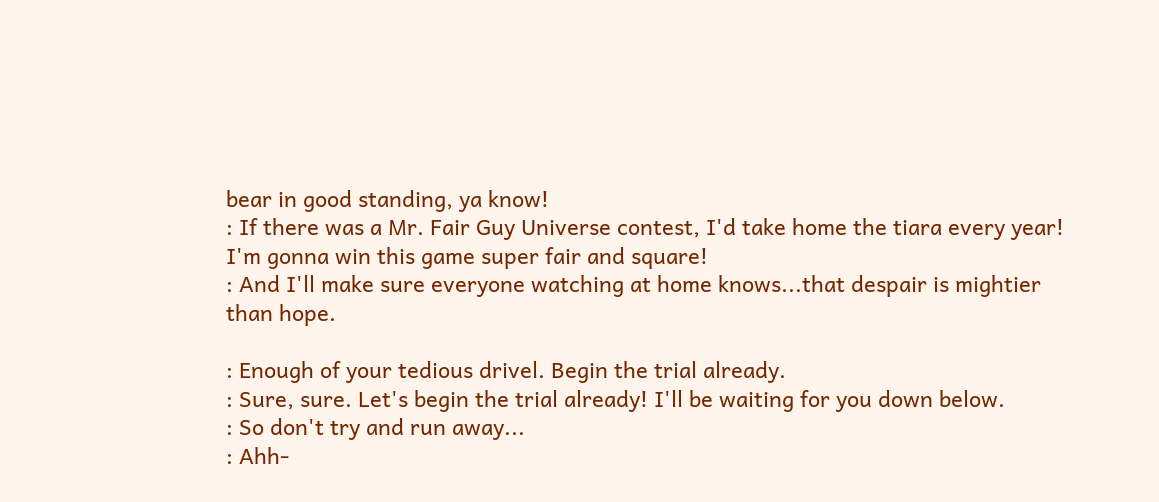bear in good standing, ya know!
: If there was a Mr. Fair Guy Universe contest, I'd take home the tiara every year! I'm gonna win this game super fair and square!
: And I'll make sure everyone watching at home knows...that despair is mightier than hope.

: Enough of your tedious drivel. Begin the trial already.
: Sure, sure. Let's begin the trial already! I'll be waiting for you down below.
: So don't try and run away...
: Ahh-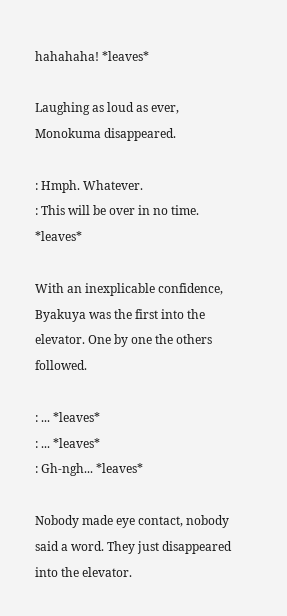hahahaha! *leaves*

Laughing as loud as ever, Monokuma disappeared.

: Hmph. Whatever.
: This will be over in no time. *leaves*

With an inexplicable confidence, Byakuya was the first into the elevator. One by one the others followed.

: ... *leaves*
: ... *leaves*
: Gh-ngh... *leaves*

Nobody made eye contact, nobody said a word. They just disappeared into the elevator.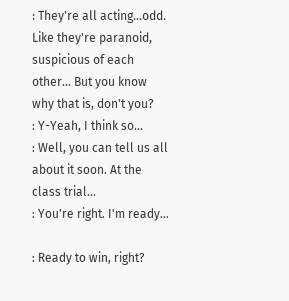: They're all acting...odd. Like they're paranoid, suspicious of each other... But you know why that is, don't you?
: Y-Yeah, I think so...
: Well, you can tell us all about it soon. At the class trial...
: You're right. I'm ready...

: Ready to win, right?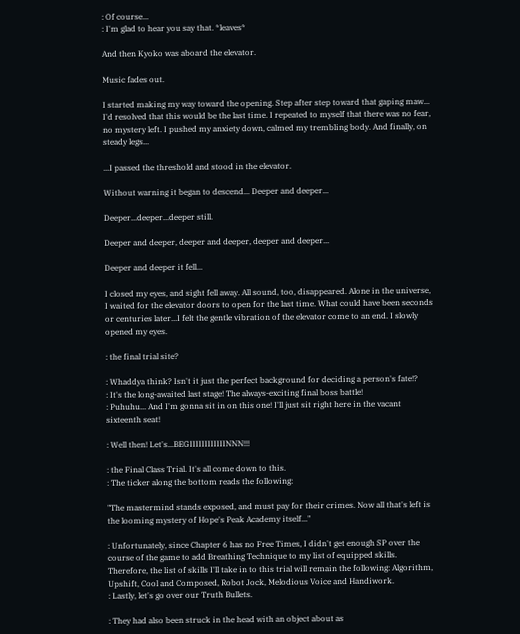: Of course...
: I'm glad to hear you say that. *leaves*

And then Kyoko was aboard the elevator.

Music fades out.

I started making my way toward the opening. Step after step toward that gaping maw... I'd resolved that this would be the last time. I repeated to myself that there was no fear, no mystery left. I pushed my anxiety down, calmed my trembling body. And finally, on steady legs...

...I passed the threshold and stood in the elevator.

Without warning it began to descend... Deeper and deeper...

Deeper...deeper...deeper still.

Deeper and deeper, deeper and deeper, deeper and deeper...

Deeper and deeper it fell...

I closed my eyes, and sight fell away. All sound, too, disappeared. Alone in the universe, I waited for the elevator doors to open for the last time. What could have been seconds or centuries later...I felt the gentle vibration of the elevator come to an end. I slowly opened my eyes.

: the final trial site?

: Whaddya think? Isn't it just the perfect background for deciding a person's fate!?
: It's the long-awaited last stage! The always-exciting final boss battle!
: Puhuhu... And I'm gonna sit in on this one! I'll just sit right here in the vacant sixteenth seat!

: Well then! Let's...BEGIIIIIIIIIIIINNN!!!

: the Final Class Trial. It's all come down to this.
: The ticker along the bottom reads the following:

"The mastermind stands exposed, and must pay for their crimes. Now all that's left is the looming mystery of Hope's Peak Academy itself..."

: Unfortunately, since Chapter 6 has no Free Times, I didn't get enough SP over the course of the game to add Breathing Technique to my list of equipped skills. Therefore, the list of skills I'll take in to this trial will remain the following: Algorithm, Upshift, Cool and Composed, Robot Jock, Melodious Voice and Handiwork.
: Lastly, let's go over our Truth Bullets.

: They had also been struck in the head with an object about as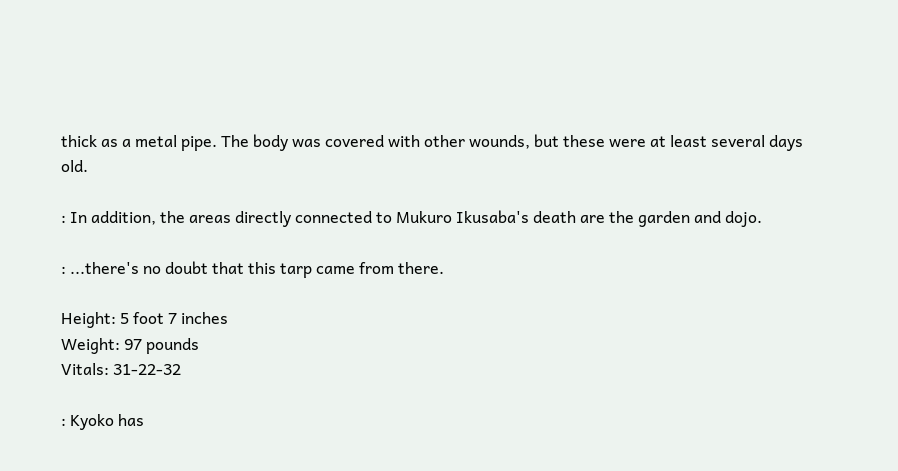thick as a metal pipe. The body was covered with other wounds, but these were at least several days old.

: In addition, the areas directly connected to Mukuro Ikusaba's death are the garden and dojo.

: ...there's no doubt that this tarp came from there.

Height: 5 foot 7 inches
Weight: 97 pounds
Vitals: 31-22-32

: Kyoko has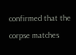confirmed that the corpse matches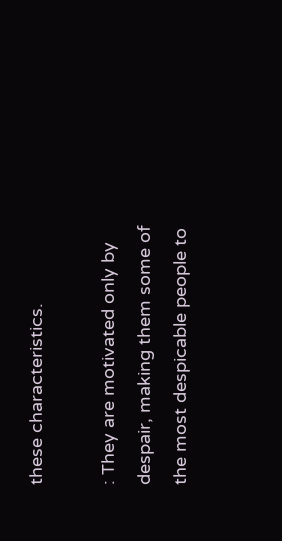these characteristics.

: They are motivated only by despair, making them some of the most despicable people to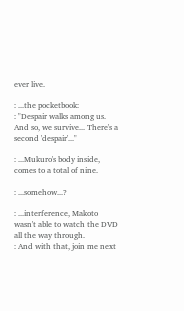ever live.

: ...the pocketbook:
: "Despair walks among us. And so, we survive... There's a second 'despair'..."

: ...Mukuro's body inside, comes to a total of nine.

: ...somehow...?

: ...interference, Makoto wasn't able to watch the DVD all the way through.
: And with that, join me next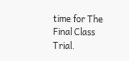time for The Final Class Trial.